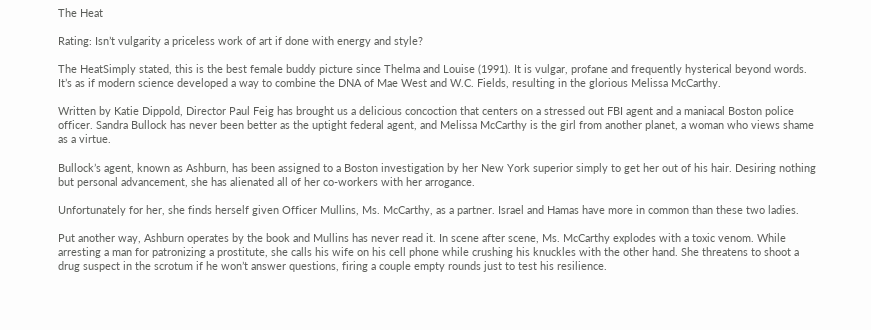The Heat

Rating: Isn’t vulgarity a priceless work of art if done with energy and style?

The HeatSimply stated, this is the best female buddy picture since Thelma and Louise (1991). It is vulgar, profane and frequently hysterical beyond words. It’s as if modern science developed a way to combine the DNA of Mae West and W.C. Fields, resulting in the glorious Melissa McCarthy.

Written by Katie Dippold, Director Paul Feig has brought us a delicious concoction that centers on a stressed out FBI agent and a maniacal Boston police officer. Sandra Bullock has never been better as the uptight federal agent, and Melissa McCarthy is the girl from another planet, a woman who views shame as a virtue.

Bullock’s agent, known as Ashburn, has been assigned to a Boston investigation by her New York superior simply to get her out of his hair. Desiring nothing but personal advancement, she has alienated all of her co-workers with her arrogance.

Unfortunately for her, she finds herself given Officer Mullins, Ms. McCarthy, as a partner. Israel and Hamas have more in common than these two ladies.

Put another way, Ashburn operates by the book and Mullins has never read it. In scene after scene, Ms. McCarthy explodes with a toxic venom. While arresting a man for patronizing a prostitute, she calls his wife on his cell phone while crushing his knuckles with the other hand. She threatens to shoot a drug suspect in the scrotum if he won’t answer questions, firing a couple empty rounds just to test his resilience.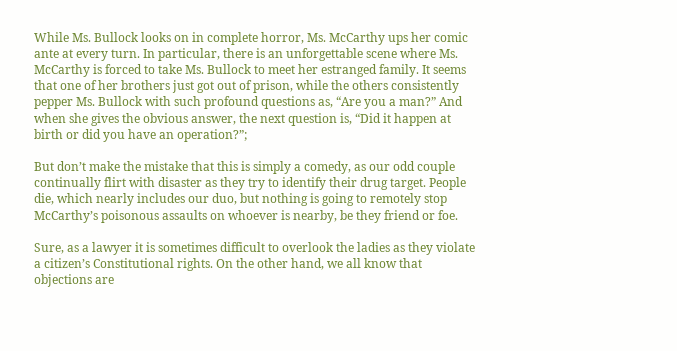While Ms. Bullock looks on in complete horror, Ms. McCarthy ups her comic ante at every turn. In particular, there is an unforgettable scene where Ms. McCarthy is forced to take Ms. Bullock to meet her estranged family. It seems that one of her brothers just got out of prison, while the others consistently pepper Ms. Bullock with such profound questions as, “Are you a man?” And when she gives the obvious answer, the next question is, “Did it happen at birth or did you have an operation?”;

But don’t make the mistake that this is simply a comedy, as our odd couple continually flirt with disaster as they try to identify their drug target. People die, which nearly includes our duo, but nothing is going to remotely stop McCarthy’s poisonous assaults on whoever is nearby, be they friend or foe.

Sure, as a lawyer it is sometimes difficult to overlook the ladies as they violate a citizen’s Constitutional rights. On the other hand, we all know that objections are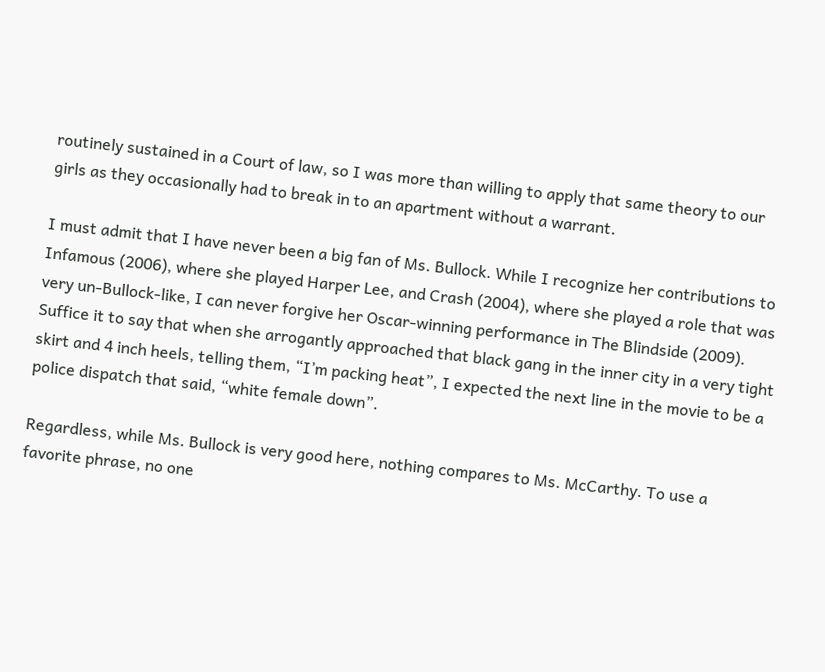routinely sustained in a Court of law, so I was more than willing to apply that same theory to our girls as they occasionally had to break in to an apartment without a warrant.

I must admit that I have never been a big fan of Ms. Bullock. While I recognize her contributions to Infamous (2006), where she played Harper Lee, and Crash (2004), where she played a role that was very un-Bullock-like, I can never forgive her Oscar-winning performance in The Blindside (2009). Suffice it to say that when she arrogantly approached that black gang in the inner city in a very tight skirt and 4 inch heels, telling them, “I’m packing heat”, I expected the next line in the movie to be a police dispatch that said, “white female down”.

Regardless, while Ms. Bullock is very good here, nothing compares to Ms. McCarthy. To use a favorite phrase, no one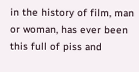in the history of film, man or woman, has ever been this full of piss and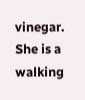vinegar. She is a walking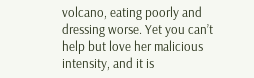volcano, eating poorly and dressing worse. Yet you can’t help but love her malicious intensity, and it is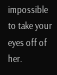impossible to take your eyes off of her.